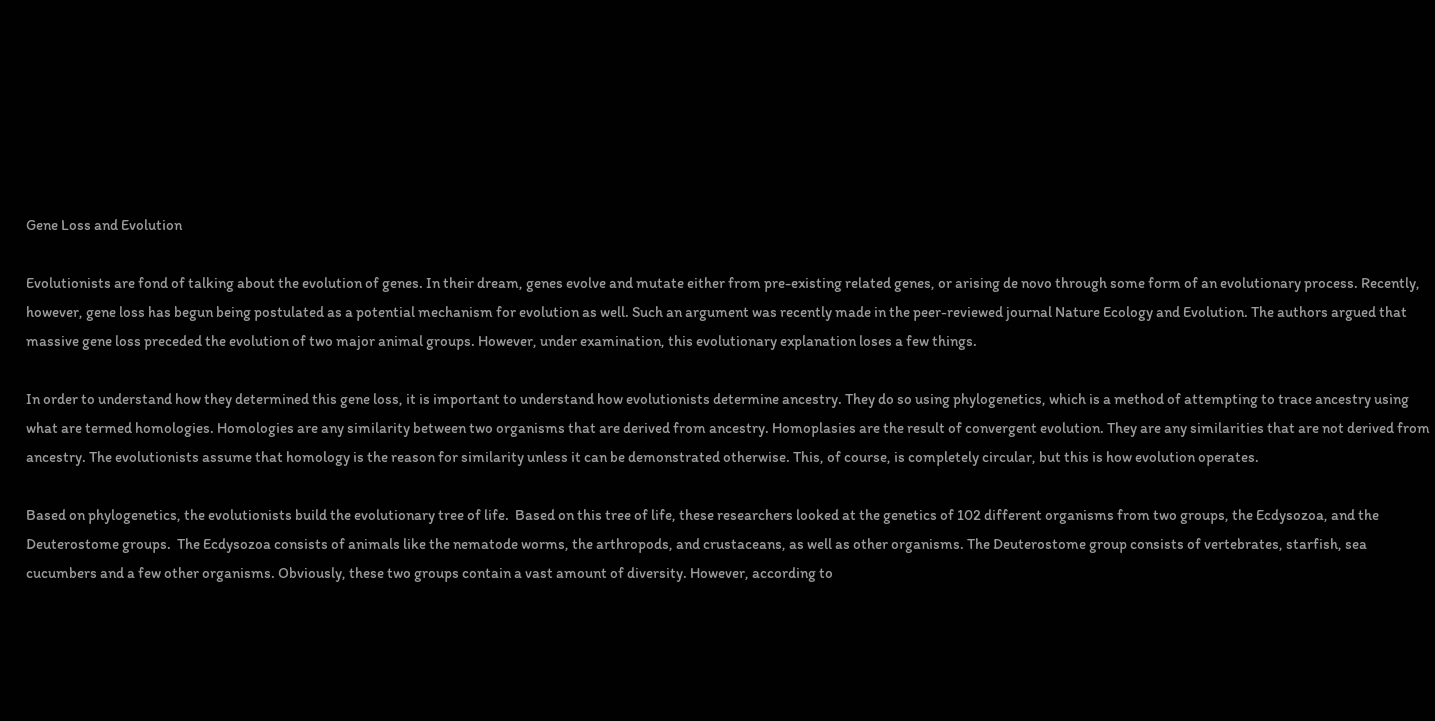Gene Loss and Evolution

Evolutionists are fond of talking about the evolution of genes. In their dream, genes evolve and mutate either from pre-existing related genes, or arising de novo through some form of an evolutionary process. Recently, however, gene loss has begun being postulated as a potential mechanism for evolution as well. Such an argument was recently made in the peer-reviewed journal Nature Ecology and Evolution. The authors argued that massive gene loss preceded the evolution of two major animal groups. However, under examination, this evolutionary explanation loses a few things.

In order to understand how they determined this gene loss, it is important to understand how evolutionists determine ancestry. They do so using phylogenetics, which is a method of attempting to trace ancestry using what are termed homologies. Homologies are any similarity between two organisms that are derived from ancestry. Homoplasies are the result of convergent evolution. They are any similarities that are not derived from ancestry. The evolutionists assume that homology is the reason for similarity unless it can be demonstrated otherwise. This, of course, is completely circular, but this is how evolution operates.

Based on phylogenetics, the evolutionists build the evolutionary tree of life.  Based on this tree of life, these researchers looked at the genetics of 102 different organisms from two groups, the Ecdysozoa, and the Deuterostome groups.  The Ecdysozoa consists of animals like the nematode worms, the arthropods, and crustaceans, as well as other organisms. The Deuterostome group consists of vertebrates, starfish, sea cucumbers and a few other organisms. Obviously, these two groups contain a vast amount of diversity. However, according to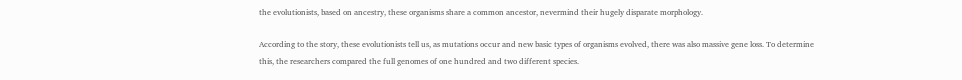the evolutionists, based on ancestry, these organisms share a common ancestor, nevermind their hugely disparate morphology.

According to the story, these evolutionists tell us, as mutations occur and new basic types of organisms evolved, there was also massive gene loss. To determine this, the researchers compared the full genomes of one hundred and two different species.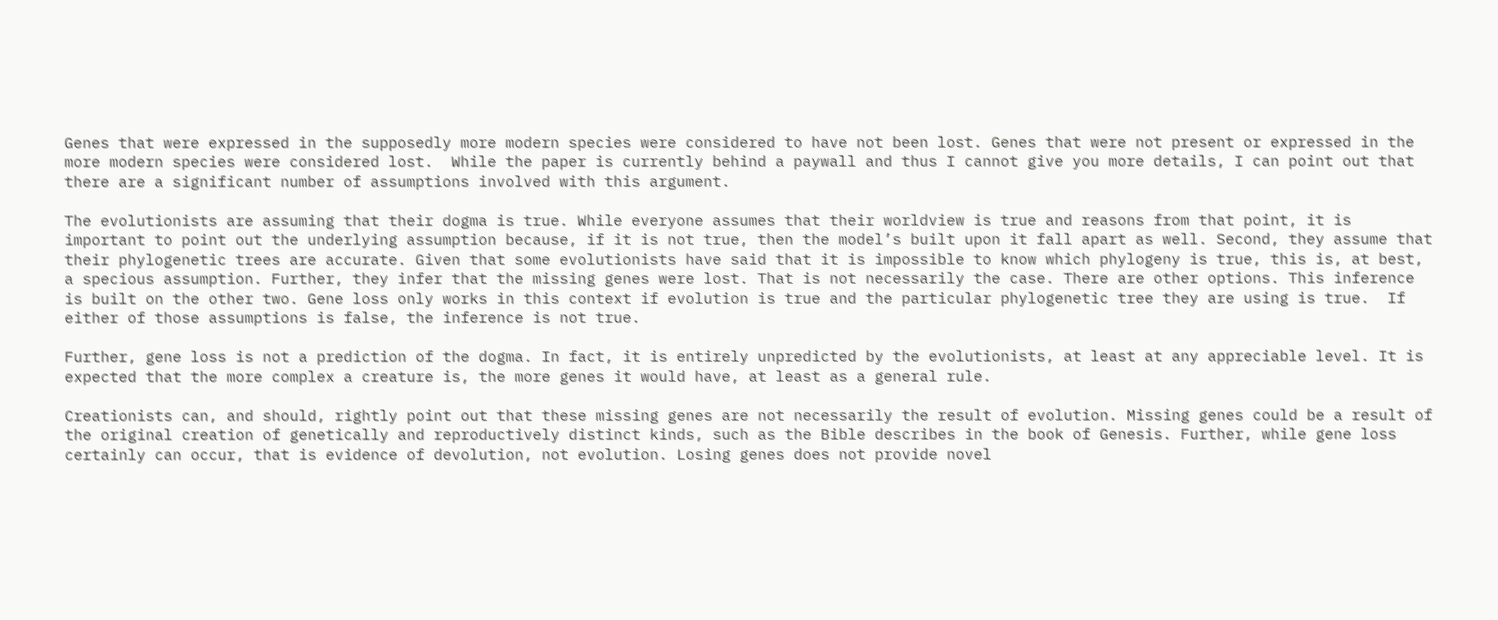Genes that were expressed in the supposedly more modern species were considered to have not been lost. Genes that were not present or expressed in the more modern species were considered lost.  While the paper is currently behind a paywall and thus I cannot give you more details, I can point out that there are a significant number of assumptions involved with this argument.

The evolutionists are assuming that their dogma is true. While everyone assumes that their worldview is true and reasons from that point, it is important to point out the underlying assumption because, if it is not true, then the model’s built upon it fall apart as well. Second, they assume that their phylogenetic trees are accurate. Given that some evolutionists have said that it is impossible to know which phylogeny is true, this is, at best, a specious assumption. Further, they infer that the missing genes were lost. That is not necessarily the case. There are other options. This inference is built on the other two. Gene loss only works in this context if evolution is true and the particular phylogenetic tree they are using is true.  If either of those assumptions is false, the inference is not true.

Further, gene loss is not a prediction of the dogma. In fact, it is entirely unpredicted by the evolutionists, at least at any appreciable level. It is expected that the more complex a creature is, the more genes it would have, at least as a general rule.

Creationists can, and should, rightly point out that these missing genes are not necessarily the result of evolution. Missing genes could be a result of the original creation of genetically and reproductively distinct kinds, such as the Bible describes in the book of Genesis. Further, while gene loss certainly can occur, that is evidence of devolution, not evolution. Losing genes does not provide novel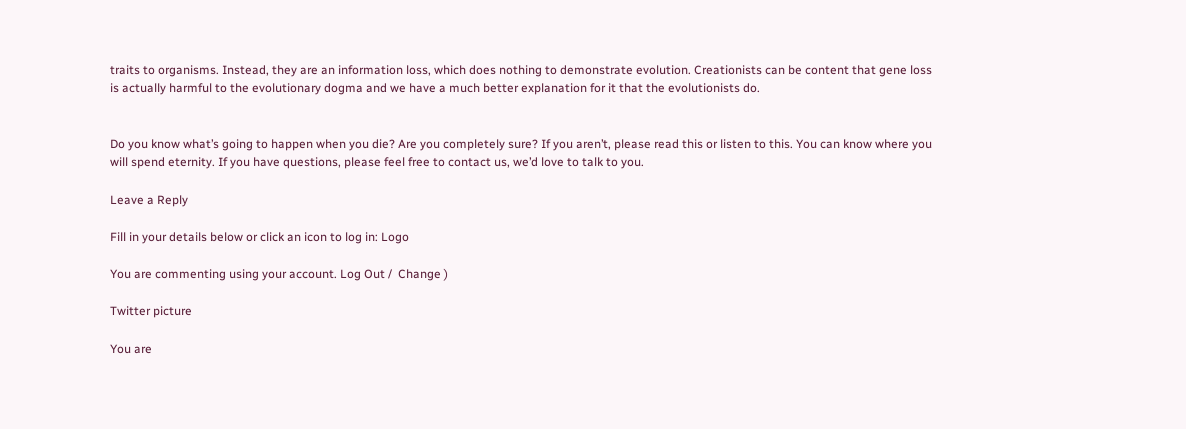traits to organisms. Instead, they are an information loss, which does nothing to demonstrate evolution. Creationists can be content that gene loss is actually harmful to the evolutionary dogma and we have a much better explanation for it that the evolutionists do.


Do you know what’s going to happen when you die? Are you completely sure? If you aren’t, please read this or listen to this. You can know where you will spend eternity. If you have questions, please feel free to contact us, we’d love to talk to you.

Leave a Reply

Fill in your details below or click an icon to log in: Logo

You are commenting using your account. Log Out /  Change )

Twitter picture

You are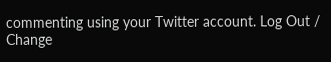commenting using your Twitter account. Log Out /  Change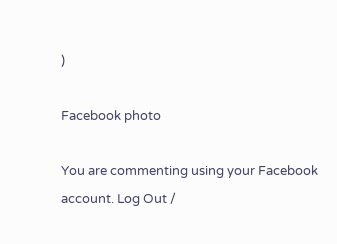)

Facebook photo

You are commenting using your Facebook account. Log Out /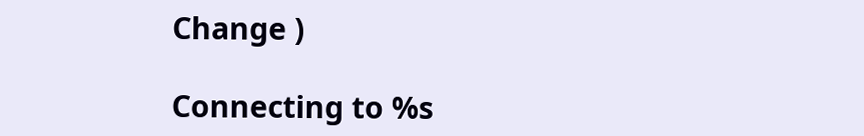Change )

Connecting to %s